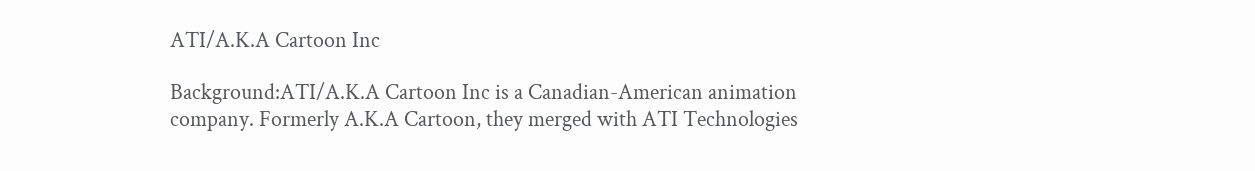ATI/A.K.A Cartoon Inc

Background:ATI/A.K.A Cartoon Inc is a Canadian-American animation company. Formerly A.K.A Cartoon, they merged with ATI Technologies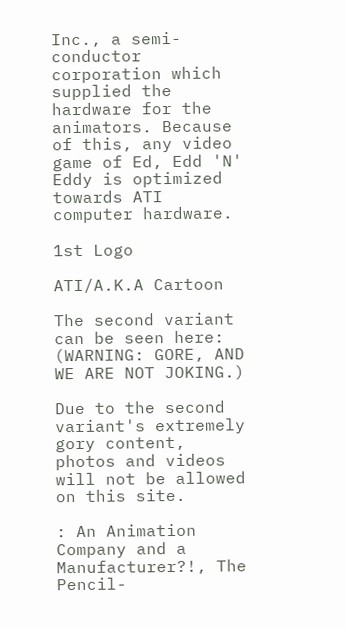Inc., a semi-conductor corporation which supplied the hardware for the animators. Because of this, any video game of Ed, Edd 'N' Eddy is optimized towards ATI computer hardware.

1st Logo

ATI/A.K.A Cartoon

The second variant can be seen here: (WARNING: GORE, AND WE ARE NOT JOKING.)

Due to the second variant's extremely gory content, photos and videos will not be allowed on this site.

: An Animation Company and a Manufacturer?!, The Pencil-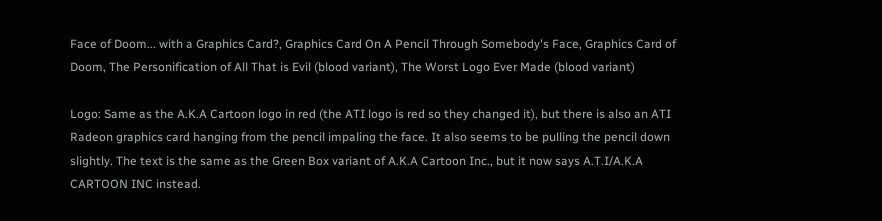Face of Doom... with a Graphics Card?, Graphics Card On A Pencil Through Somebody's Face, Graphics Card of Doom, The Personification of All That is Evil (blood variant), The Worst Logo Ever Made (blood variant)

Logo: Same as the A.K.A Cartoon logo in red (the ATI logo is red so they changed it), but there is also an ATI Radeon graphics card hanging from the pencil impaling the face. It also seems to be pulling the pencil down slightly. The text is the same as the Green Box variant of A.K.A Cartoon Inc., but it now says A.T.I/A.K.A CARTOON INC instead.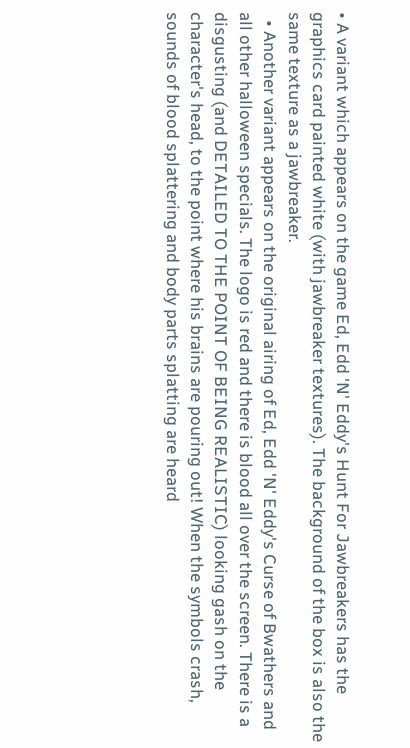• A variant which appears on the game Ed, Edd 'N' Eddy's Hunt For Jawbreakers has the graphics card painted white (with jawbreaker textures). The background of the box is also the same texture as a jawbreaker.
  • Another variant appears on the original airing of Ed, Edd 'N' Eddy's Curse of Bwathers and all other halloween specials. The logo is red and there is blood all over the screen. There is a disgusting (and DETAILED TO THE POINT OF BEING REALISTIC) looking gash on the character's head, to the point where his brains are pouring out! When the symbols crash, sounds of blood splattering and body parts splatting are heard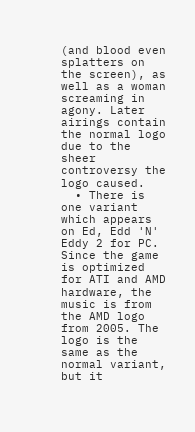(and blood even splatters on the screen), as well as a woman screaming in agony. Later airings contain the normal logo due to the sheer controversy the logo caused.
  • There is one variant which appears on Ed, Edd 'N' Eddy 2 for PC. Since the game is optimized for ATI and AMD hardware, the music is from the AMD logo from 2005. The logo is the same as the normal variant, but it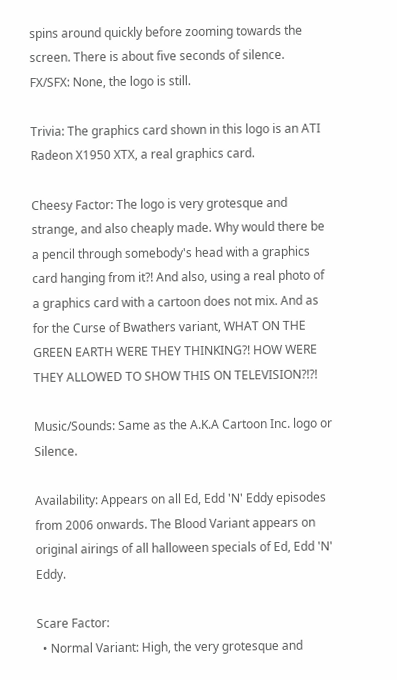spins around quickly before zooming towards the screen. There is about five seconds of silence.
FX/SFX: None, the logo is still.

Trivia: The graphics card shown in this logo is an ATI Radeon X1950 XTX, a real graphics card.

Cheesy Factor: The logo is very grotesque and strange, and also cheaply made. Why would there be a pencil through somebody's head with a graphics card hanging from it?! And also, using a real photo of a graphics card with a cartoon does not mix. And as for the Curse of Bwathers variant, WHAT ON THE GREEN EARTH WERE THEY THINKING?! HOW WERE THEY ALLOWED TO SHOW THIS ON TELEVISION?!?!

Music/Sounds: Same as the A.K.A Cartoon Inc. logo or Silence.

Availability: Appears on all Ed, Edd 'N' Eddy episodes from 2006 onwards. The Blood Variant appears on original airings of all halloween specials of Ed, Edd 'N' Eddy.

Scare Factor:
  • Normal Variant: High, the very grotesque and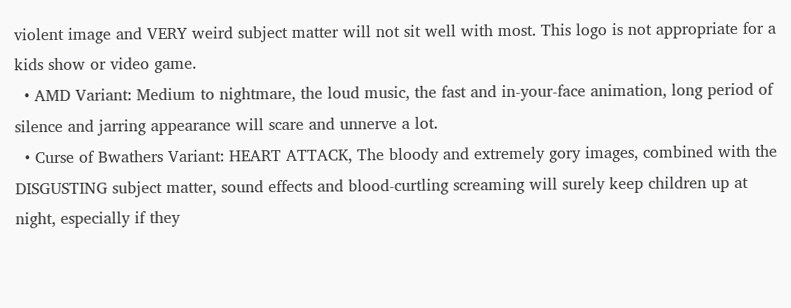violent image and VERY weird subject matter will not sit well with most. This logo is not appropriate for a kids show or video game.
  • AMD Variant: Medium to nightmare, the loud music, the fast and in-your-face animation, long period of silence and jarring appearance will scare and unnerve a lot.
  • Curse of Bwathers Variant: HEART ATTACK, The bloody and extremely gory images, combined with the DISGUSTING subject matter, sound effects and blood-curtling screaming will surely keep children up at night, especially if they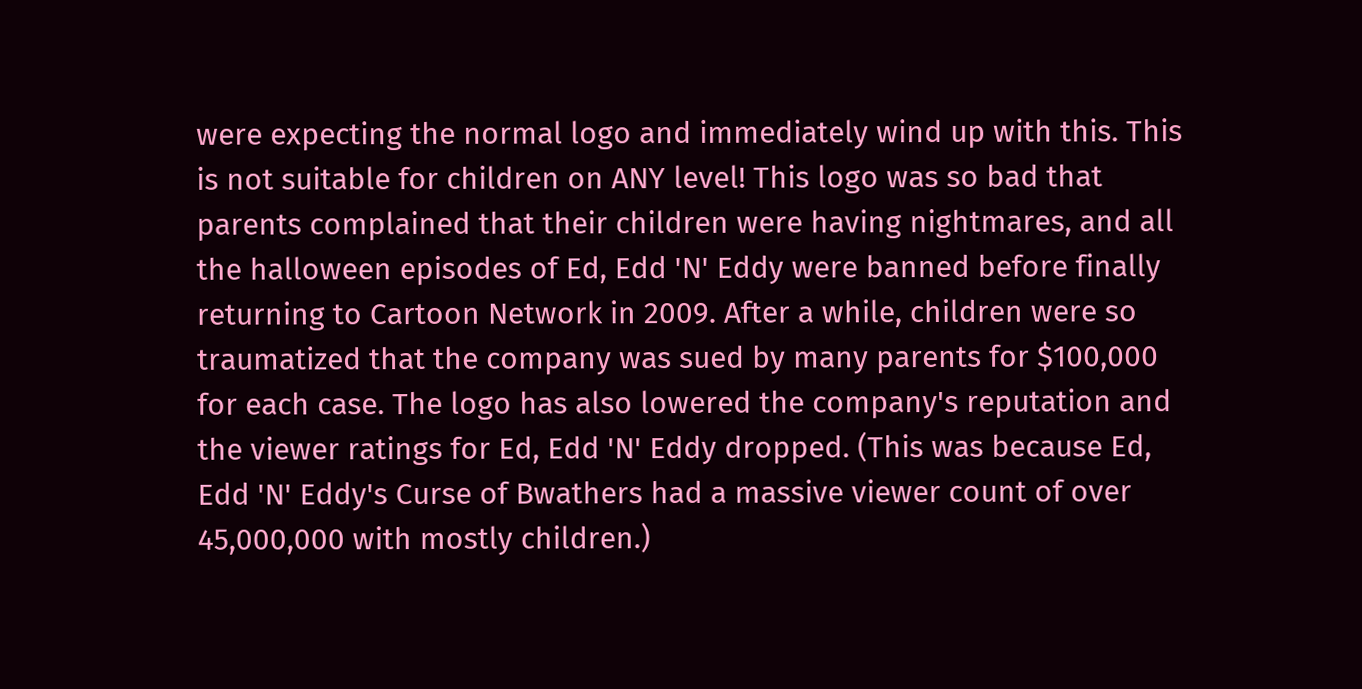were expecting the normal logo and immediately wind up with this. This is not suitable for children on ANY level! This logo was so bad that parents complained that their children were having nightmares, and all the halloween episodes of Ed, Edd 'N' Eddy were banned before finally returning to Cartoon Network in 2009. After a while, children were so traumatized that the company was sued by many parents for $100,000 for each case. The logo has also lowered the company's reputation and the viewer ratings for Ed, Edd 'N' Eddy dropped. (This was because Ed, Edd 'N' Eddy's Curse of Bwathers had a massive viewer count of over 45,000,000 with mostly children.)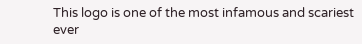This logo is one of the most infamous and scariest ever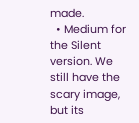made.
  • Medium for the Silent version. We still have the scary image, but its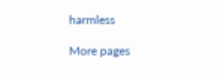harmless

More pages